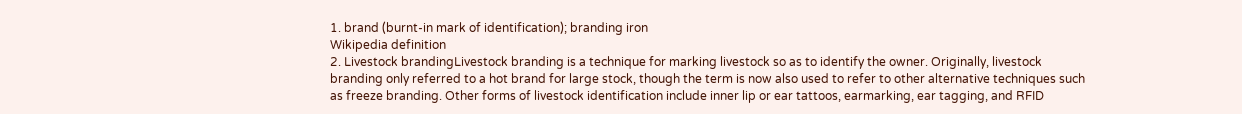1. brand (burnt-in mark of identification); branding iron
Wikipedia definition
2. Livestock brandingLivestock branding is a technique for marking livestock so as to identify the owner. Originally, livestock branding only referred to a hot brand for large stock, though the term is now also used to refer to other alternative techniques such as freeze branding. Other forms of livestock identification include inner lip or ear tattoos, earmarking, ear tagging, and RFID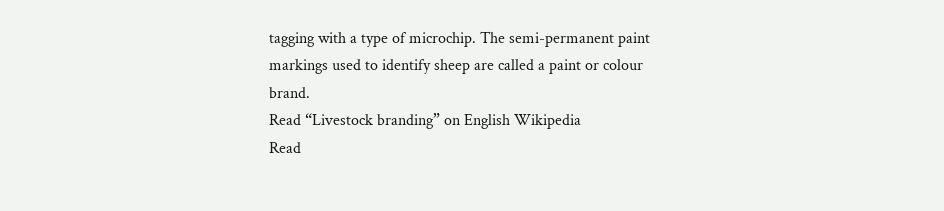tagging with a type of microchip. The semi-permanent paint markings used to identify sheep are called a paint or colour brand.
Read “Livestock branding” on English Wikipedia
Read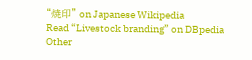“焼印” on Japanese Wikipedia
Read “Livestock branding” on DBpedia
Other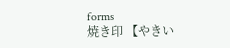forms
焼き印 【やきい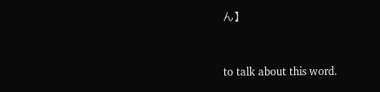ん】


to talk about this word.